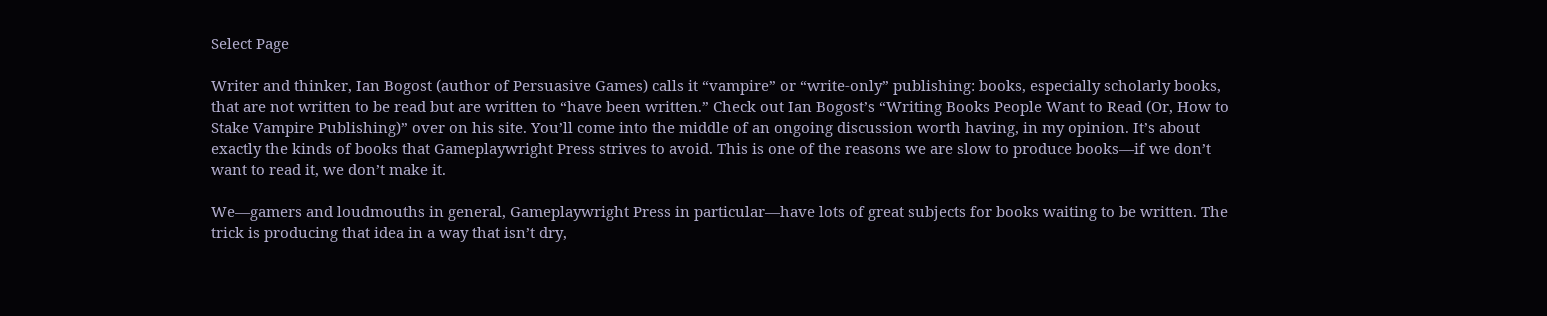Select Page

Writer and thinker, Ian Bogost (author of Persuasive Games) calls it “vampire” or “write-only” publishing: books, especially scholarly books, that are not written to be read but are written to “have been written.” Check out Ian Bogost’s “Writing Books People Want to Read (Or, How to Stake Vampire Publishing)” over on his site. You’ll come into the middle of an ongoing discussion worth having, in my opinion. It’s about exactly the kinds of books that Gameplaywright Press strives to avoid. This is one of the reasons we are slow to produce books—if we don’t want to read it, we don’t make it.

We—gamers and loudmouths in general, Gameplaywright Press in particular—have lots of great subjects for books waiting to be written. The trick is producing that idea in a way that isn’t dry,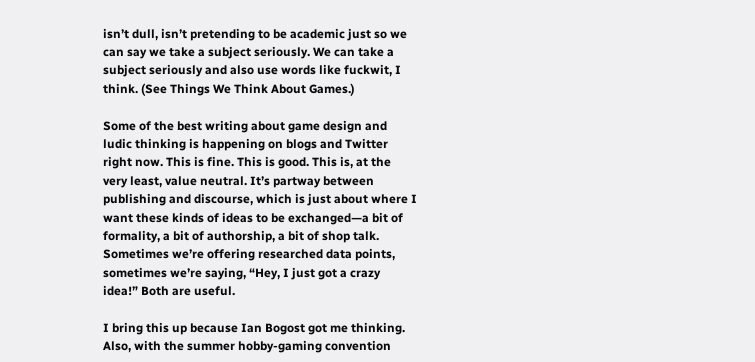isn’t dull, isn’t pretending to be academic just so we can say we take a subject seriously. We can take a subject seriously and also use words like fuckwit, I think. (See Things We Think About Games.)

Some of the best writing about game design and ludic thinking is happening on blogs and Twitter right now. This is fine. This is good. This is, at the very least, value neutral. It’s partway between publishing and discourse, which is just about where I want these kinds of ideas to be exchanged—a bit of formality, a bit of authorship, a bit of shop talk. Sometimes we’re offering researched data points, sometimes we’re saying, “Hey, I just got a crazy idea!” Both are useful.

I bring this up because Ian Bogost got me thinking. Also, with the summer hobby-gaming convention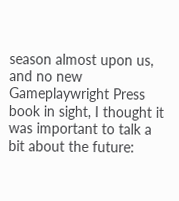season almost upon us, and no new Gameplaywright Press book in sight, I thought it was important to talk a bit about the future: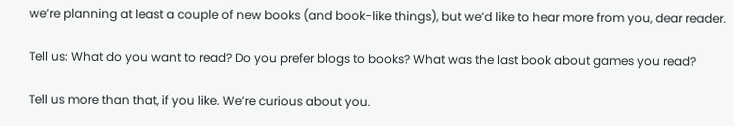we’re planning at least a couple of new books (and book-like things), but we’d like to hear more from you, dear reader.

Tell us: What do you want to read? Do you prefer blogs to books? What was the last book about games you read?

Tell us more than that, if you like. We’re curious about you.